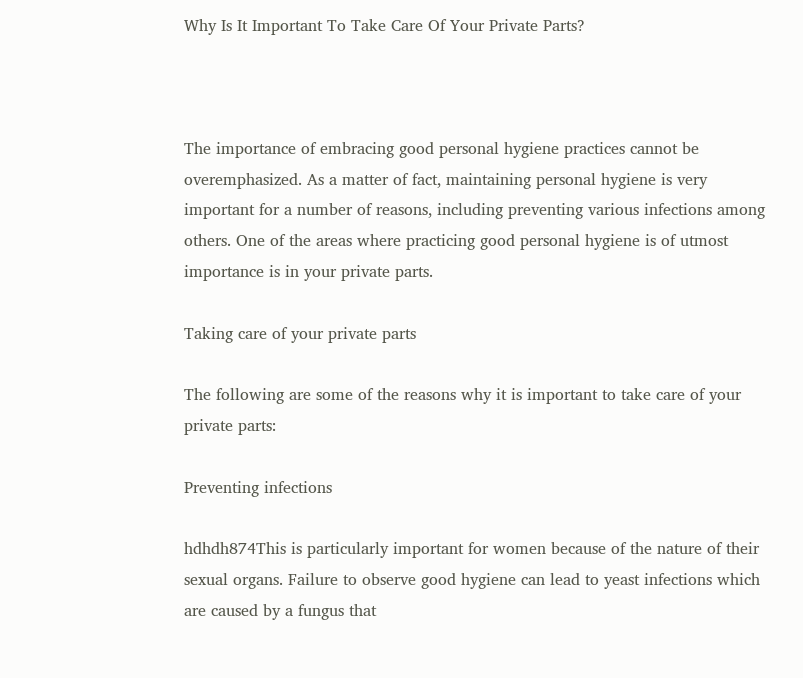Why Is It Important To Take Care Of Your Private Parts?



The importance of embracing good personal hygiene practices cannot be overemphasized. As a matter of fact, maintaining personal hygiene is very important for a number of reasons, including preventing various infections among others. One of the areas where practicing good personal hygiene is of utmost importance is in your private parts.

Taking care of your private parts

The following are some of the reasons why it is important to take care of your private parts:

Preventing infections

hdhdh874This is particularly important for women because of the nature of their sexual organs. Failure to observe good hygiene can lead to yeast infections which are caused by a fungus that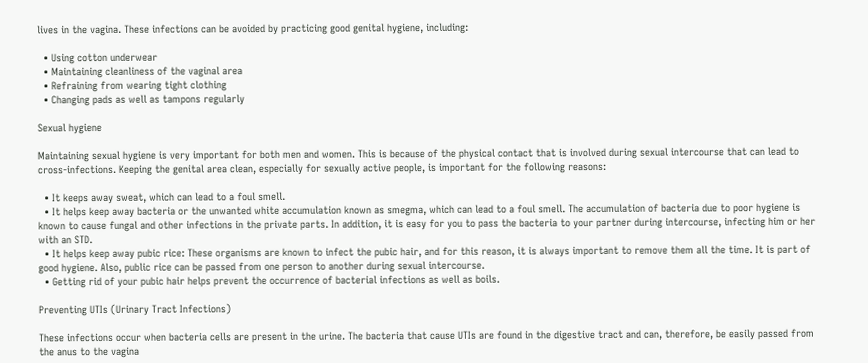lives in the vagina. These infections can be avoided by practicing good genital hygiene, including:

  • Using cotton underwear
  • Maintaining cleanliness of the vaginal area
  • Refraining from wearing tight clothing
  • Changing pads as well as tampons regularly

Sexual hygiene

Maintaining sexual hygiene is very important for both men and women. This is because of the physical contact that is involved during sexual intercourse that can lead to cross-infections. Keeping the genital area clean, especially for sexually active people, is important for the following reasons:

  • It keeps away sweat, which can lead to a foul smell.
  • It helps keep away bacteria or the unwanted white accumulation known as smegma, which can lead to a foul smell. The accumulation of bacteria due to poor hygiene is known to cause fungal and other infections in the private parts. In addition, it is easy for you to pass the bacteria to your partner during intercourse, infecting him or her with an STD.
  • It helps keep away pubic rice: These organisms are known to infect the pubic hair, and for this reason, it is always important to remove them all the time. It is part of good hygiene. Also, public rice can be passed from one person to another during sexual intercourse.
  • Getting rid of your pubic hair helps prevent the occurrence of bacterial infections as well as boils.

Preventing UTIs (Urinary Tract Infections)

These infections occur when bacteria cells are present in the urine. The bacteria that cause UTIs are found in the digestive tract and can, therefore, be easily passed from the anus to the vagina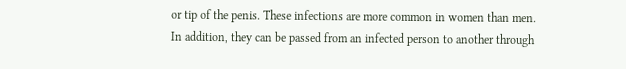or tip of the penis. These infections are more common in women than men. In addition, they can be passed from an infected person to another through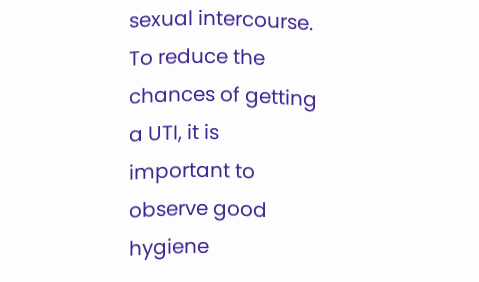sexual intercourse. To reduce the chances of getting a UTI, it is important to observe good hygiene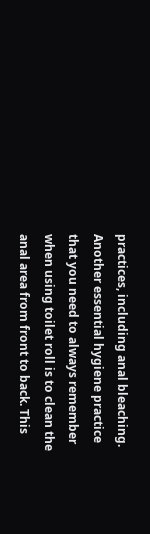practices, including anal bleaching. Another essential hygiene practice that you need to always remember when using toilet roll is to clean the anal area from front to back. This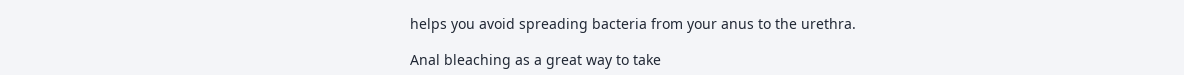helps you avoid spreading bacteria from your anus to the urethra.

Anal bleaching as a great way to take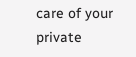care of your private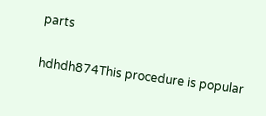parts

hdhdh874This procedure is popular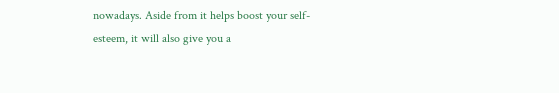nowadays. Aside from it helps boost your self-esteem, it will also give you a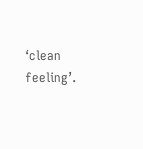‘clean feeling’.